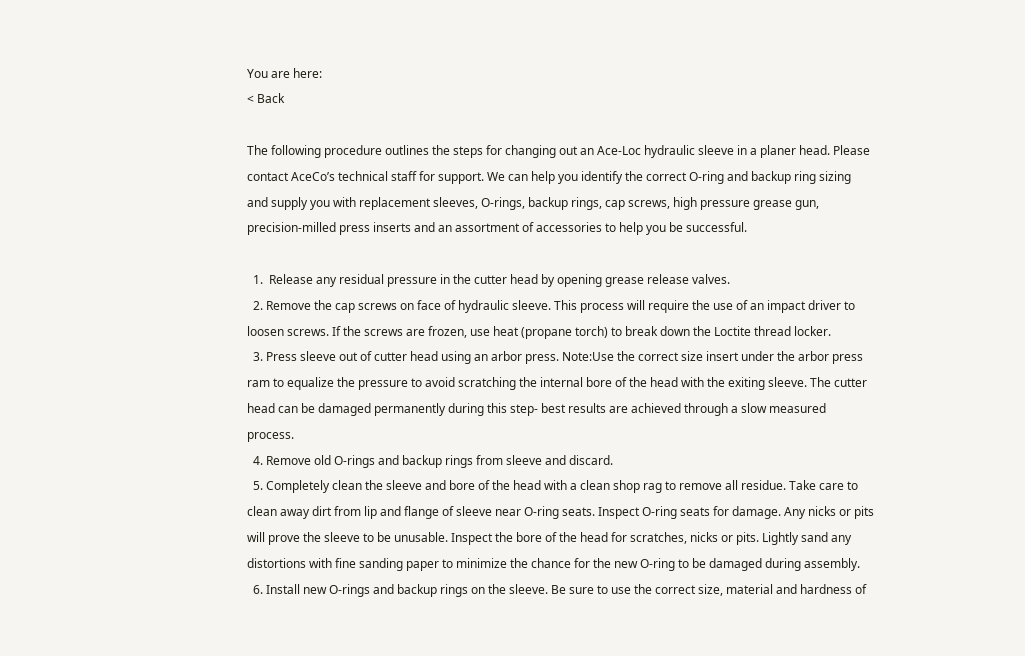You are here:
< Back

The following procedure outlines the steps for changing out an Ace-Loc hydraulic sleeve in a planer head. Please contact AceCo’s technical staff for support. We can help you identify the correct O-ring and backup ring sizing and supply you with replacement sleeves, O-rings, backup rings, cap screws, high pressure grease gun, precision-milled press inserts and an assortment of accessories to help you be successful.

  1.  Release any residual pressure in the cutter head by opening grease release valves.
  2. Remove the cap screws on face of hydraulic sleeve. This process will require the use of an impact driver to loosen screws. If the screws are frozen, use heat (propane torch) to break down the Loctite thread locker.
  3. Press sleeve out of cutter head using an arbor press. Note:Use the correct size insert under the arbor press ram to equalize the pressure to avoid scratching the internal bore of the head with the exiting sleeve. The cutter head can be damaged permanently during this step- best results are achieved through a slow measured process.
  4. Remove old O-rings and backup rings from sleeve and discard.
  5. Completely clean the sleeve and bore of the head with a clean shop rag to remove all residue. Take care to clean away dirt from lip and flange of sleeve near O-ring seats. Inspect O-ring seats for damage. Any nicks or pits will prove the sleeve to be unusable. Inspect the bore of the head for scratches, nicks or pits. Lightly sand any distortions with fine sanding paper to minimize the chance for the new O-ring to be damaged during assembly.
  6. Install new O-rings and backup rings on the sleeve. Be sure to use the correct size, material and hardness of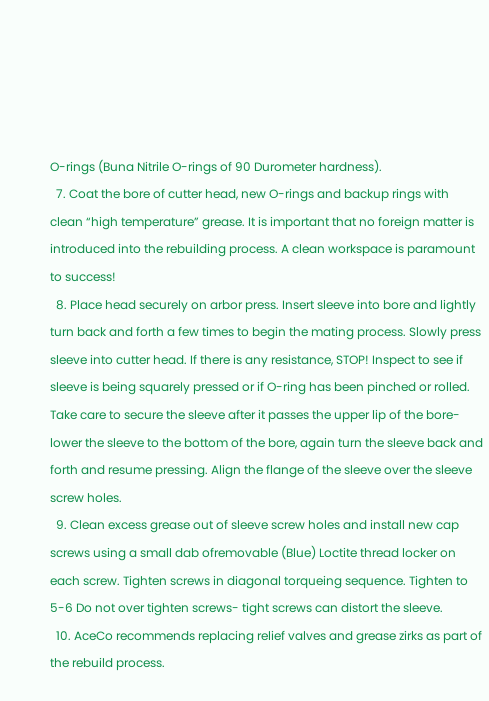O-rings (Buna Nitrile O-rings of 90 Durometer hardness).
  7. Coat the bore of cutter head, new O-rings and backup rings with clean “high temperature” grease. It is important that no foreign matter is introduced into the rebuilding process. A clean workspace is paramount to success!
  8. Place head securely on arbor press. Insert sleeve into bore and lightly turn back and forth a few times to begin the mating process. Slowly press sleeve into cutter head. If there is any resistance, STOP! Inspect to see if sleeve is being squarely pressed or if O-ring has been pinched or rolled. Take care to secure the sleeve after it passes the upper lip of the bore- lower the sleeve to the bottom of the bore, again turn the sleeve back and forth and resume pressing. Align the flange of the sleeve over the sleeve screw holes.
  9. Clean excess grease out of sleeve screw holes and install new cap screws using a small dab ofremovable (Blue) Loctite thread locker on each screw. Tighten screws in diagonal torqueing sequence. Tighten to 5-6 Do not over tighten screws- tight screws can distort the sleeve.
  10. AceCo recommends replacing relief valves and grease zirks as part of the rebuild process.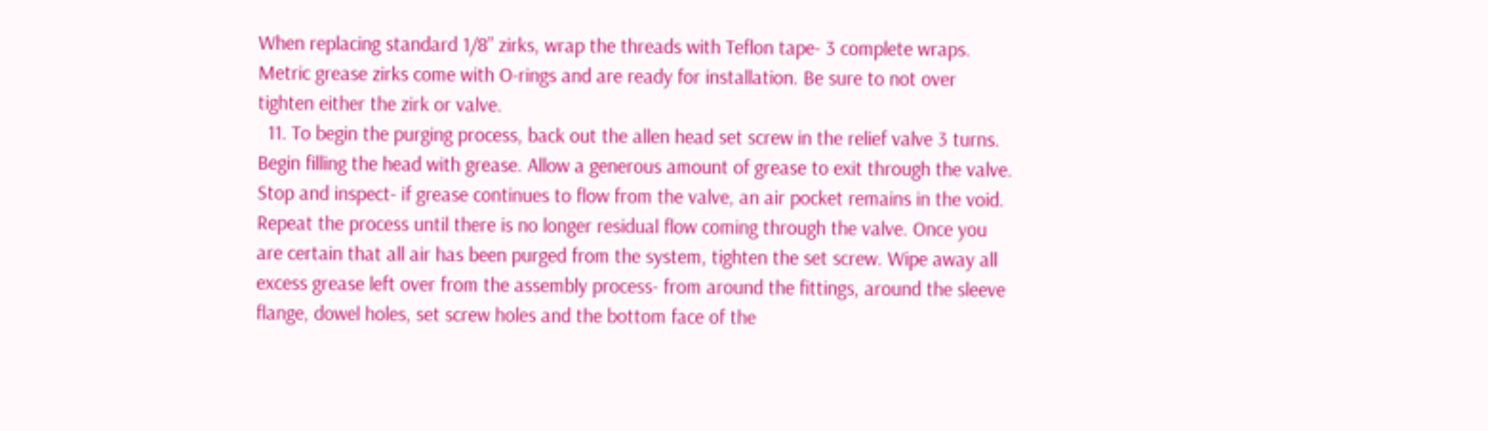When replacing standard 1/8” zirks, wrap the threads with Teflon tape- 3 complete wraps. Metric grease zirks come with O-rings and are ready for installation. Be sure to not over tighten either the zirk or valve.
  11. To begin the purging process, back out the allen head set screw in the relief valve 3 turns. Begin filling the head with grease. Allow a generous amount of grease to exit through the valve. Stop and inspect- if grease continues to flow from the valve, an air pocket remains in the void. Repeat the process until there is no longer residual flow coming through the valve. Once you are certain that all air has been purged from the system, tighten the set screw. Wipe away all excess grease left over from the assembly process- from around the fittings, around the sleeve flange, dowel holes, set screw holes and the bottom face of the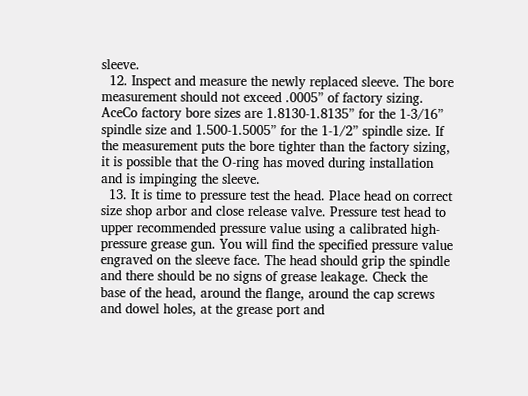sleeve.
  12. Inspect and measure the newly replaced sleeve. The bore measurement should not exceed .0005” of factory sizing. AceCo factory bore sizes are 1.8130-1.8135” for the 1-3/16” spindle size and 1.500-1.5005” for the 1-1/2” spindle size. If the measurement puts the bore tighter than the factory sizing, it is possible that the O-ring has moved during installation and is impinging the sleeve.
  13. It is time to pressure test the head. Place head on correct size shop arbor and close release valve. Pressure test head to upper recommended pressure value using a calibrated high-pressure grease gun. You will find the specified pressure value engraved on the sleeve face. The head should grip the spindle and there should be no signs of grease leakage. Check the base of the head, around the flange, around the cap screws and dowel holes, at the grease port and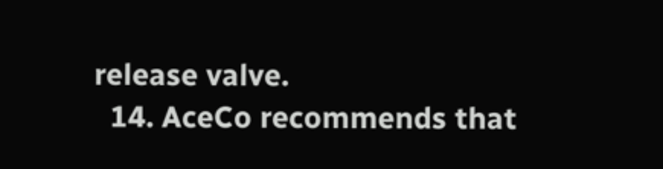release valve.
  14. AceCo recommends that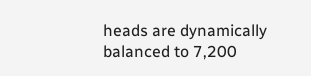heads are dynamically balanced to 7,200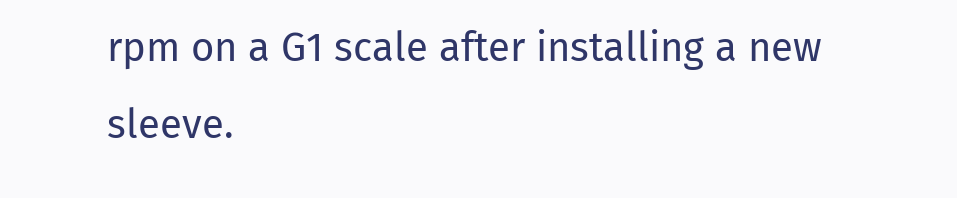rpm on a G1 scale after installing a new sleeve.